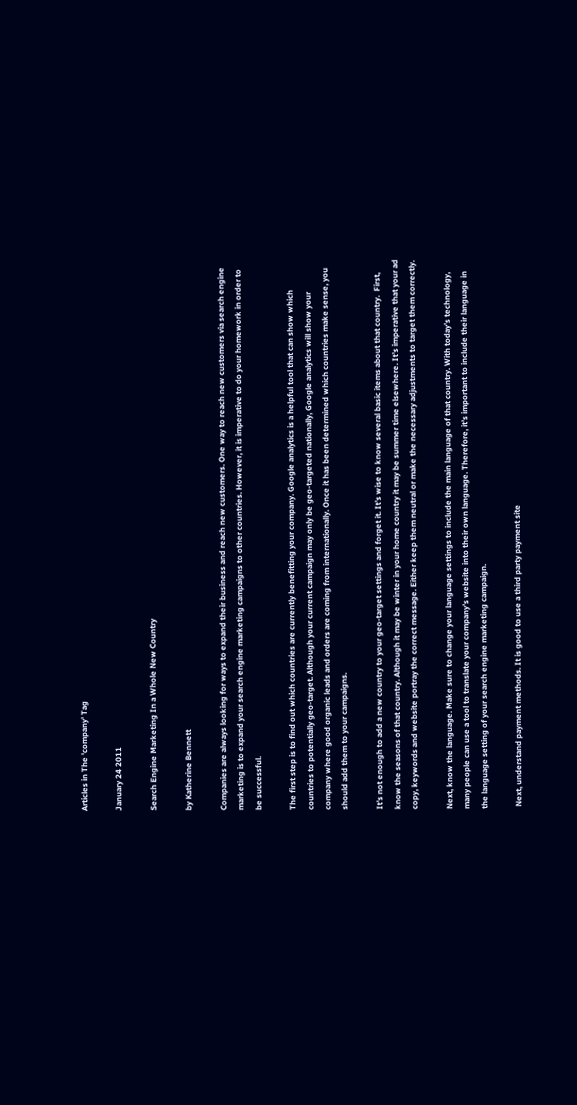Articles in The 'company' Tag

January 24 2011

Search Engine Marketing In a Whole New Country

by Katherine Bennett

Companies are always looking for ways to expand their business and reach new customers. One way to reach new customers via search engine marketing is to expand your search engine marketing campaigns to other countries. However, it is imperative to do your homework in order to be successful.

The first step is to find out which countries are currently benefitting your company. Google analytics is a helpful tool that can show which countries to potentially geo-target. Although your current campaign may only be geo-targeted nationally, Google analytics will show your company where good organic leads and orders are coming from internationally. Once it has been determined which countries make sense, you should add them to your campaigns.

It’s not enough to add a new country to your geo-target settings and forget it. It’s wise to know several basic items about that country.  First, know the seasons of that country. Although it may be winter in your home country it may be summer time elsewhere. It’s imperative that your ad copy, keywords and website portray the correct message. Either keep them neutral or make the necessary adjustments to target them correctly.

Next, know the language. Make sure to change your language settings to include the main language of that country. With today’s technology, many people can use a tool to translate your company’s website into their own language. Therefore, it’s important to include their language in the language setting of your search engine marketing campaign.

 Next, understand payment methods. It is good to use a third party payment site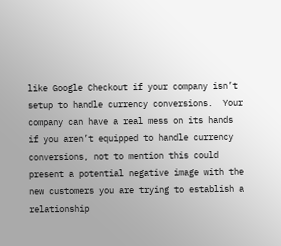like Google Checkout if your company isn’t setup to handle currency conversions.  Your company can have a real mess on its hands if you aren’t equipped to handle currency conversions, not to mention this could present a potential negative image with the new customers you are trying to establish a relationship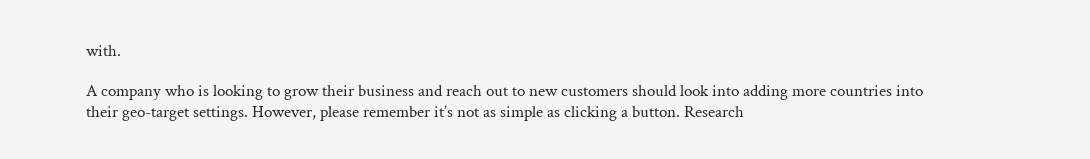with.

A company who is looking to grow their business and reach out to new customers should look into adding more countries into their geo-target settings. However, please remember it’s not as simple as clicking a button. Research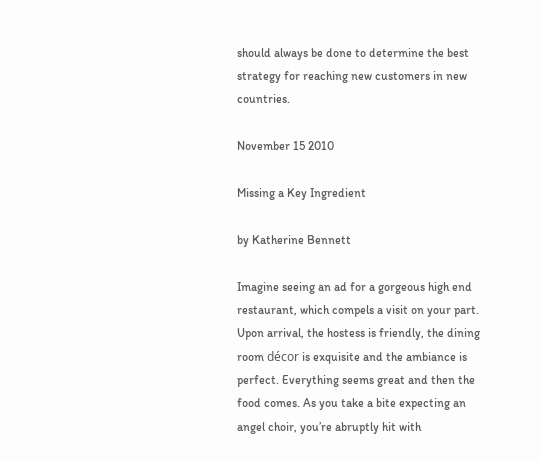should always be done to determine the best strategy for reaching new customers in new countries.

November 15 2010

Missing a Key Ingredient

by Katherine Bennett

Imagine seeing an ad for a gorgeous high end restaurant, which compels a visit on your part. Upon arrival, the hostess is friendly, the dining room décor is exquisite and the ambiance is perfect. Everything seems great and then the food comes. As you take a bite expecting an angel choir, you’re abruptly hit with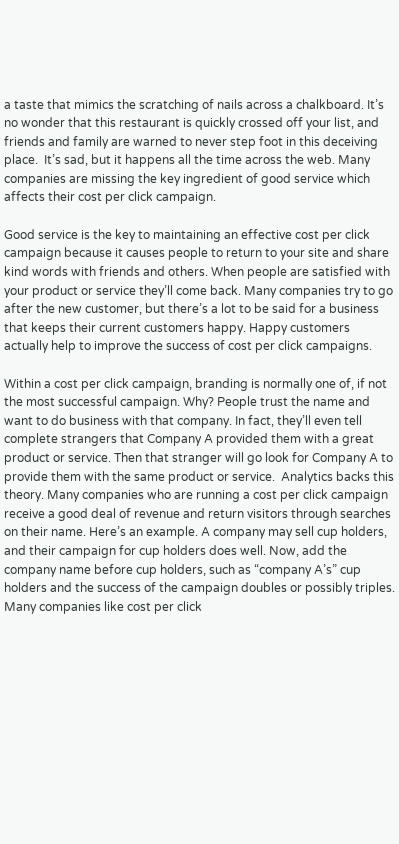a taste that mimics the scratching of nails across a chalkboard. It’s no wonder that this restaurant is quickly crossed off your list, and friends and family are warned to never step foot in this deceiving place.  It’s sad, but it happens all the time across the web. Many companies are missing the key ingredient of good service which affects their cost per click campaign.

Good service is the key to maintaining an effective cost per click campaign because it causes people to return to your site and share kind words with friends and others. When people are satisfied with your product or service they’ll come back. Many companies try to go after the new customer, but there’s a lot to be said for a business that keeps their current customers happy. Happy customers actually help to improve the success of cost per click campaigns.

Within a cost per click campaign, branding is normally one of, if not the most successful campaign. Why? People trust the name and want to do business with that company. In fact, they’ll even tell complete strangers that Company A provided them with a great product or service. Then that stranger will go look for Company A to provide them with the same product or service.  Analytics backs this theory. Many companies who are running a cost per click campaign receive a good deal of revenue and return visitors through searches on their name. Here’s an example. A company may sell cup holders, and their campaign for cup holders does well. Now, add the company name before cup holders, such as “company A’s” cup holders and the success of the campaign doubles or possibly triples. Many companies like cost per click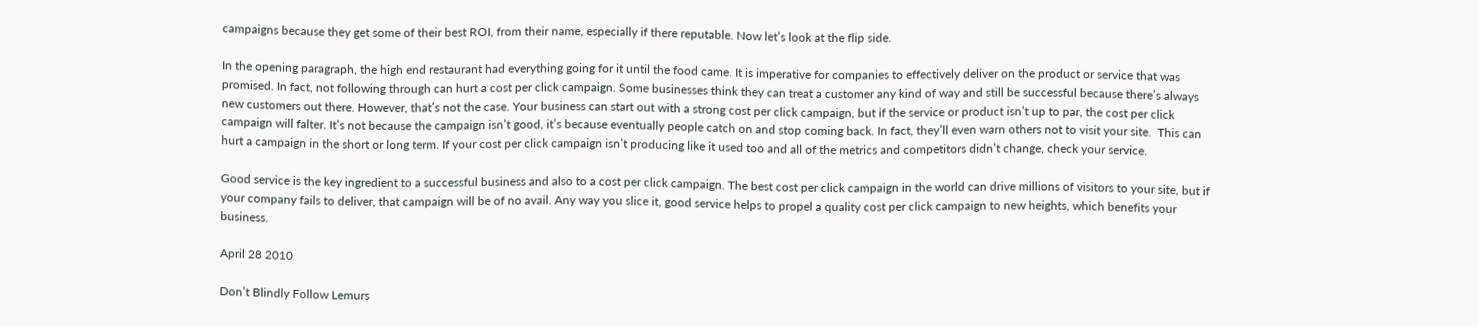campaigns because they get some of their best ROI, from their name, especially if there reputable. Now let’s look at the flip side.

In the opening paragraph, the high end restaurant had everything going for it until the food came. It is imperative for companies to effectively deliver on the product or service that was promised. In fact, not following through can hurt a cost per click campaign. Some businesses think they can treat a customer any kind of way and still be successful because there’s always new customers out there. However, that’s not the case. Your business can start out with a strong cost per click campaign, but if the service or product isn’t up to par, the cost per click campaign will falter. It’s not because the campaign isn’t good, it’s because eventually people catch on and stop coming back. In fact, they’ll even warn others not to visit your site.  This can hurt a campaign in the short or long term. If your cost per click campaign isn’t producing like it used too and all of the metrics and competitors didn’t change, check your service.

Good service is the key ingredient to a successful business and also to a cost per click campaign. The best cost per click campaign in the world can drive millions of visitors to your site, but if your company fails to deliver, that campaign will be of no avail. Any way you slice it, good service helps to propel a quality cost per click campaign to new heights, which benefits your business.

April 28 2010

Don’t Blindly Follow Lemurs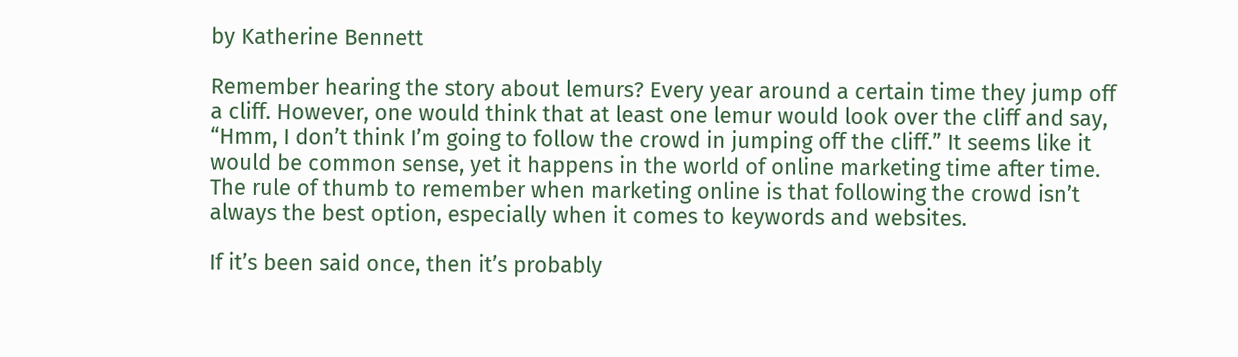by Katherine Bennett

Remember hearing the story about lemurs? Every year around a certain time they jump off a cliff. However, one would think that at least one lemur would look over the cliff and say, “Hmm, I don’t think I’m going to follow the crowd in jumping off the cliff.” It seems like it would be common sense, yet it happens in the world of online marketing time after time. The rule of thumb to remember when marketing online is that following the crowd isn’t always the best option, especially when it comes to keywords and websites.

If it’s been said once, then it’s probably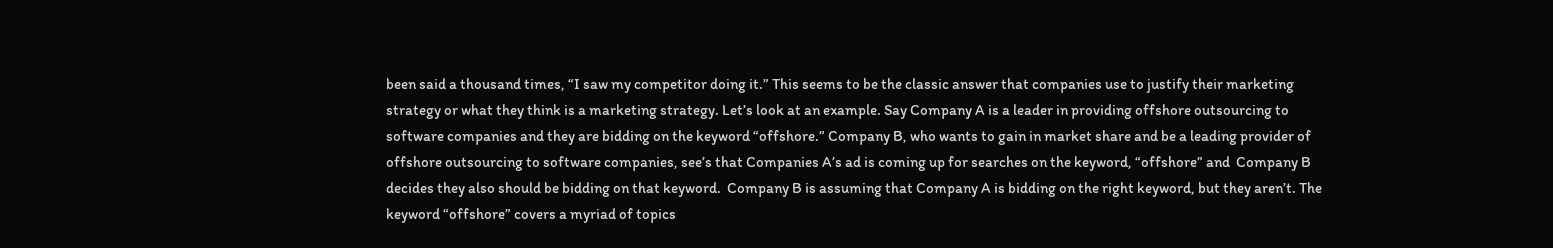been said a thousand times, “I saw my competitor doing it.” This seems to be the classic answer that companies use to justify their marketing strategy or what they think is a marketing strategy. Let’s look at an example. Say Company A is a leader in providing offshore outsourcing to software companies and they are bidding on the keyword “offshore.” Company B, who wants to gain in market share and be a leading provider of offshore outsourcing to software companies, see’s that Companies A’s ad is coming up for searches on the keyword, “offshore” and  Company B decides they also should be bidding on that keyword.  Company B is assuming that Company A is bidding on the right keyword, but they aren’t. The keyword “offshore” covers a myriad of topics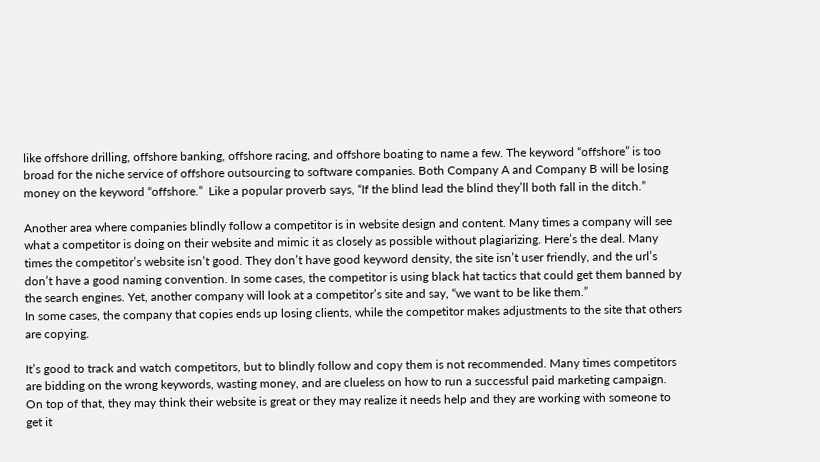like offshore drilling, offshore banking, offshore racing, and offshore boating to name a few. The keyword “offshore” is too broad for the niche service of offshore outsourcing to software companies. Both Company A and Company B will be losing money on the keyword “offshore.”  Like a popular proverb says, “If the blind lead the blind they’ll both fall in the ditch.”

Another area where companies blindly follow a competitor is in website design and content. Many times a company will see what a competitor is doing on their website and mimic it as closely as possible without plagiarizing. Here’s the deal. Many times the competitor’s website isn’t good. They don’t have good keyword density, the site isn’t user friendly, and the url’s don’t have a good naming convention. In some cases, the competitor is using black hat tactics that could get them banned by the search engines. Yet, another company will look at a competitor’s site and say, “we want to be like them.”
In some cases, the company that copies ends up losing clients, while the competitor makes adjustments to the site that others are copying.

It’s good to track and watch competitors, but to blindly follow and copy them is not recommended. Many times competitors are bidding on the wrong keywords, wasting money, and are clueless on how to run a successful paid marketing campaign. On top of that, they may think their website is great or they may realize it needs help and they are working with someone to get it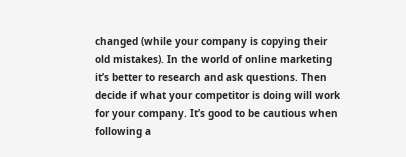changed (while your company is copying their old mistakes). In the world of online marketing it’s better to research and ask questions. Then decide if what your competitor is doing will work for your company. It’s good to be cautious when following a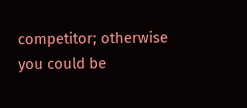competitor; otherwise you could be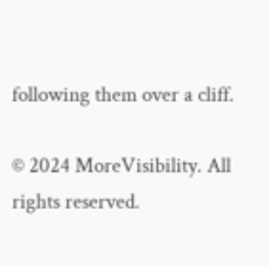following them over a cliff.

© 2024 MoreVisibility. All rights reserved.